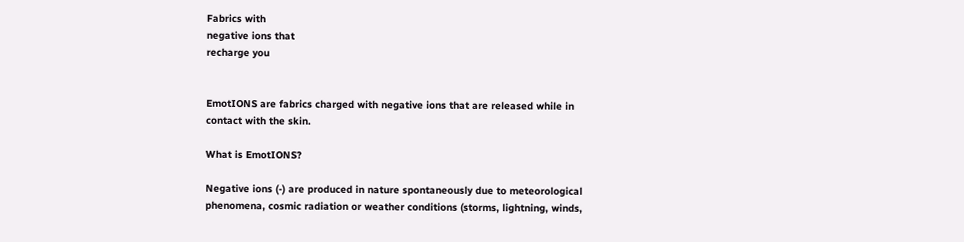Fabrics with
negative ions that
recharge you


EmotIONS are fabrics charged with negative ions that are released while in contact with the skin.

What is EmotIONS?

Negative ions (-) are produced in nature spontaneously due to meteorological phenomena, cosmic radiation or weather conditions (storms, lightning, winds,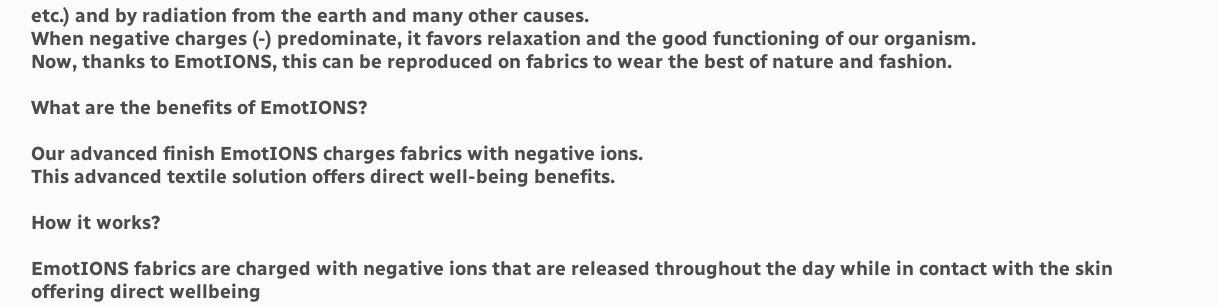etc.) and by radiation from the earth and many other causes.
When negative charges (-) predominate, it favors relaxation and the good functioning of our organism.
Now, thanks to EmotIONS, this can be reproduced on fabrics to wear the best of nature and fashion.

What are the benefits of EmotIONS?

Our advanced finish EmotIONS charges fabrics with negative ions.
This advanced textile solution offers direct well-being benefits.

How it works?

EmotIONS fabrics are charged with negative ions that are released throughout the day while in contact with the skin offering direct wellbeing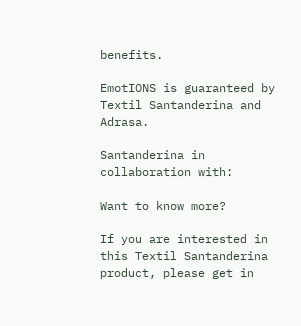benefits.

EmotIONS is guaranteed by Textil Santanderina and Adrasa.

Santanderina in collaboration with:

Want to know more?

If you are interested in this Textil Santanderina product, please get in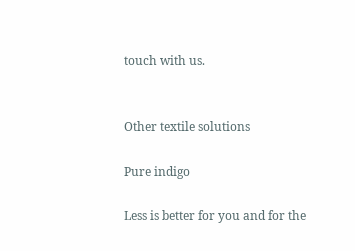touch with us.


Other textile solutions

Pure indigo

Less is better for you and for the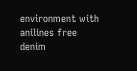environment with anilines free denim